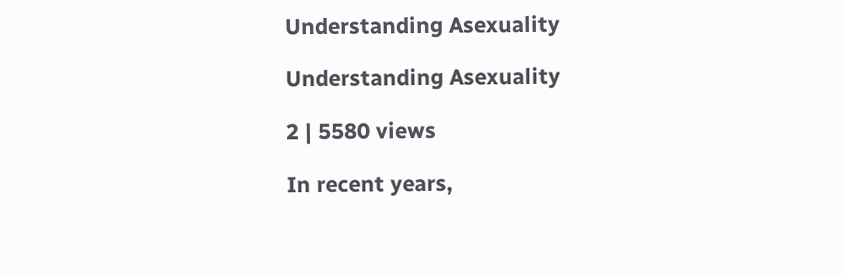Understanding Asexuality

Understanding Asexuality

2 | 5580 views

In recent years,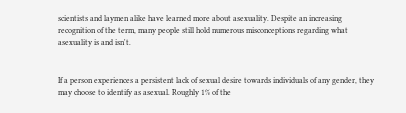scientists and laymen alike have learned more about asexuality. Despite an increasing recognition of the term, many people still hold numerous misconceptions regarding what asexuality is and isn't.


If a person experiences a persistent lack of sexual desire towards individuals of any gender, they may choose to identify as asexual. Roughly 1% of the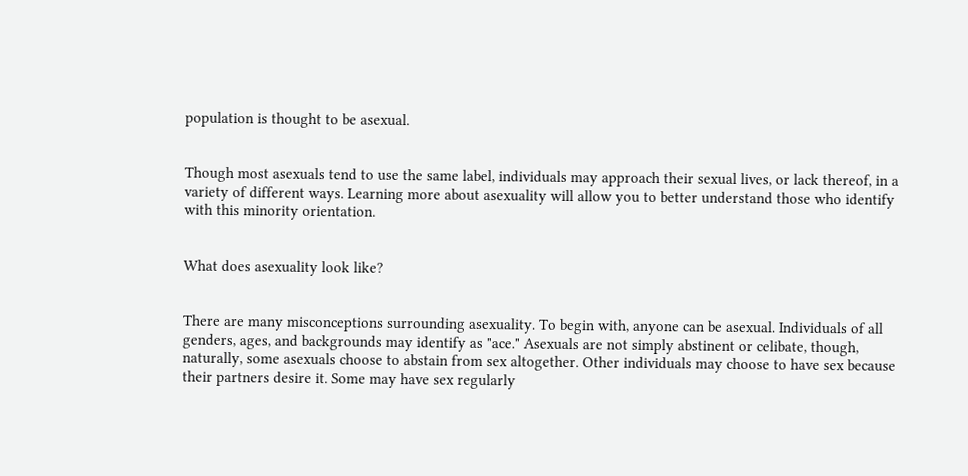population is thought to be asexual.


Though most asexuals tend to use the same label, individuals may approach their sexual lives, or lack thereof, in a variety of different ways. Learning more about asexuality will allow you to better understand those who identify with this minority orientation.


What does asexuality look like?


There are many misconceptions surrounding asexuality. To begin with, anyone can be asexual. Individuals of all genders, ages, and backgrounds may identify as "ace." Asexuals are not simply abstinent or celibate, though, naturally, some asexuals choose to abstain from sex altogether. Other individuals may choose to have sex because their partners desire it. Some may have sex regularly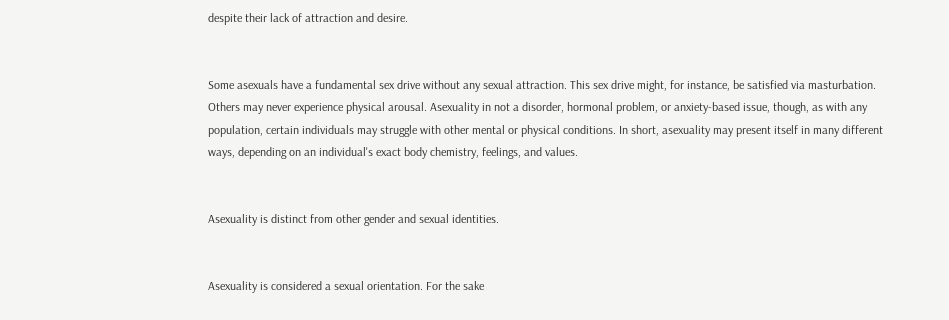despite their lack of attraction and desire.


Some asexuals have a fundamental sex drive without any sexual attraction. This sex drive might, for instance, be satisfied via masturbation. Others may never experience physical arousal. Asexuality in not a disorder, hormonal problem, or anxiety-based issue, though, as with any population, certain individuals may struggle with other mental or physical conditions. In short, asexuality may present itself in many different ways, depending on an individual's exact body chemistry, feelings, and values.


Asexuality is distinct from other gender and sexual identities.


Asexuality is considered a sexual orientation. For the sake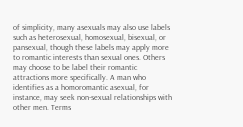of simplicity, many asexuals may also use labels such as heterosexual, homosexual, bisexual, or pansexual, though these labels may apply more to romantic interests than sexual ones. Others may choose to be label their romantic attractions more specifically. A man who identifies as a homoromantic asexual, for instance, may seek non-sexual relationships with other men. Terms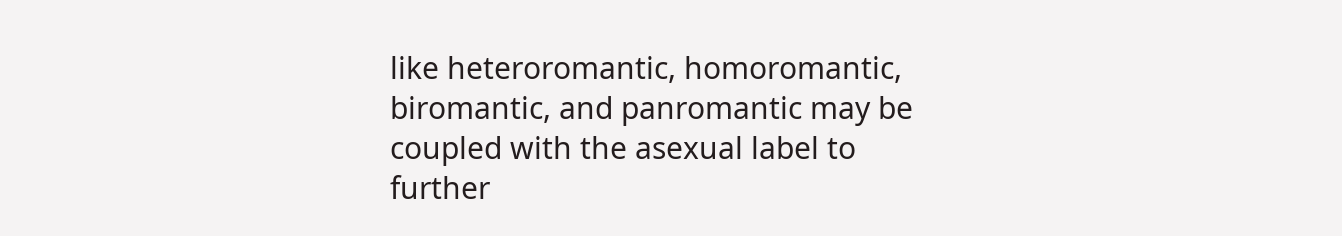like heteroromantic, homoromantic, biromantic, and panromantic may be coupled with the asexual label to further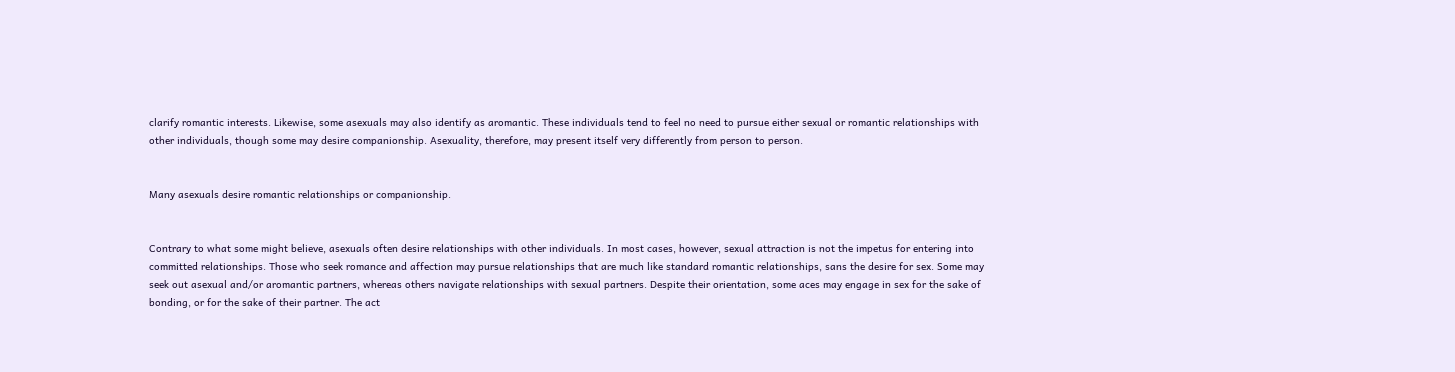clarify romantic interests. Likewise, some asexuals may also identify as aromantic. These individuals tend to feel no need to pursue either sexual or romantic relationships with other individuals, though some may desire companionship. Asexuality, therefore, may present itself very differently from person to person.


Many asexuals desire romantic relationships or companionship.


Contrary to what some might believe, asexuals often desire relationships with other individuals. In most cases, however, sexual attraction is not the impetus for entering into committed relationships. Those who seek romance and affection may pursue relationships that are much like standard romantic relationships, sans the desire for sex. Some may seek out asexual and/or aromantic partners, whereas others navigate relationships with sexual partners. Despite their orientation, some aces may engage in sex for the sake of bonding, or for the sake of their partner. The act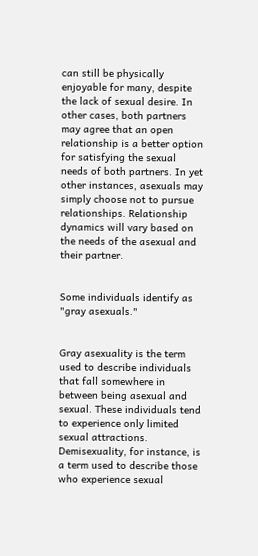can still be physically enjoyable for many, despite the lack of sexual desire. In other cases, both partners may agree that an open relationship is a better option for satisfying the sexual needs of both partners. In yet other instances, asexuals may simply choose not to pursue relationships. Relationship dynamics will vary based on the needs of the asexual and their partner.


Some individuals identify as "gray asexuals."


Gray asexuality is the term used to describe individuals that fall somewhere in between being asexual and sexual. These individuals tend to experience only limited sexual attractions. Demisexuality, for instance, is a term used to describe those who experience sexual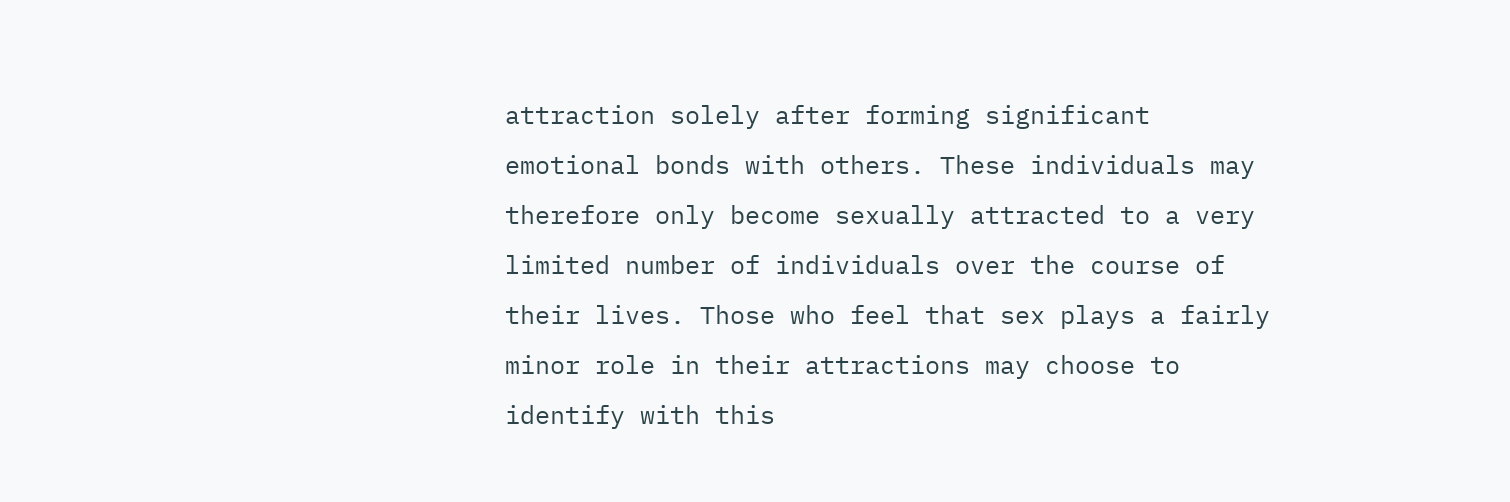attraction solely after forming significant emotional bonds with others. These individuals may therefore only become sexually attracted to a very limited number of individuals over the course of their lives. Those who feel that sex plays a fairly minor role in their attractions may choose to identify with this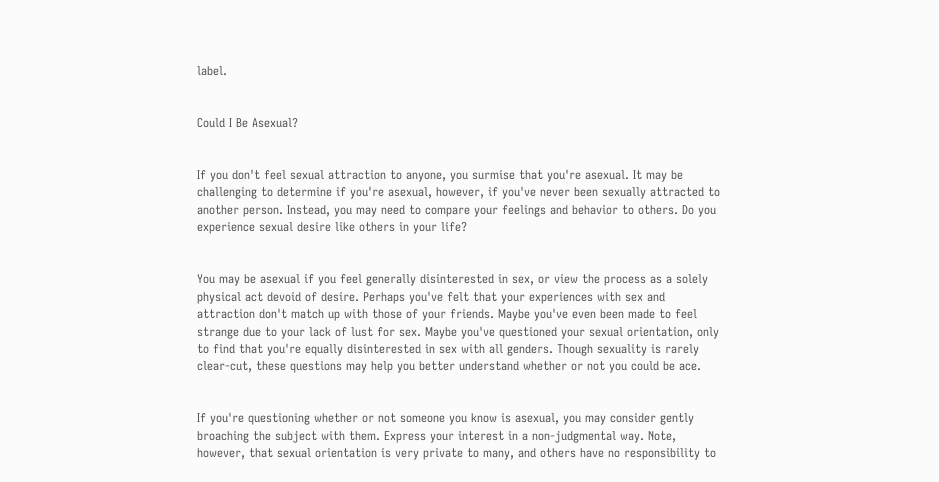label.


Could I Be Asexual?


If you don't feel sexual attraction to anyone, you surmise that you're asexual. It may be challenging to determine if you're asexual, however, if you've never been sexually attracted to another person. Instead, you may need to compare your feelings and behavior to others. Do you experience sexual desire like others in your life?


You may be asexual if you feel generally disinterested in sex, or view the process as a solely physical act devoid of desire. Perhaps you've felt that your experiences with sex and attraction don't match up with those of your friends. Maybe you've even been made to feel strange due to your lack of lust for sex. Maybe you've questioned your sexual orientation, only to find that you're equally disinterested in sex with all genders. Though sexuality is rarely clear-cut, these questions may help you better understand whether or not you could be ace.


If you're questioning whether or not someone you know is asexual, you may consider gently broaching the subject with them. Express your interest in a non-judgmental way. Note, however, that sexual orientation is very private to many, and others have no responsibility to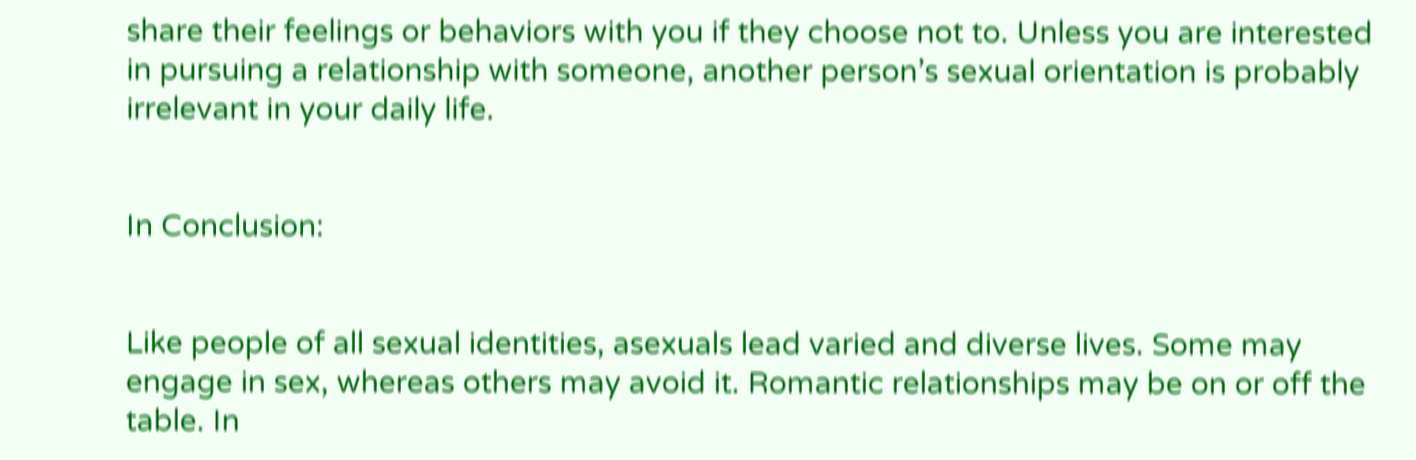share their feelings or behaviors with you if they choose not to. Unless you are interested in pursuing a relationship with someone, another person’s sexual orientation is probably irrelevant in your daily life.


In Conclusion:


Like people of all sexual identities, asexuals lead varied and diverse lives. Some may engage in sex, whereas others may avoid it. Romantic relationships may be on or off the table. In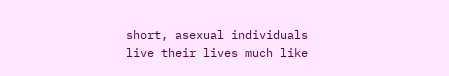short, asexual individuals live their lives much like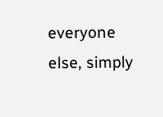everyone else, simply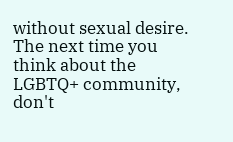without sexual desire. The next time you think about the LGBTQ+ community, don't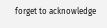forget to acknowledge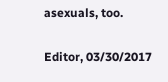asexuals, too.

Editor, 03/30/2017